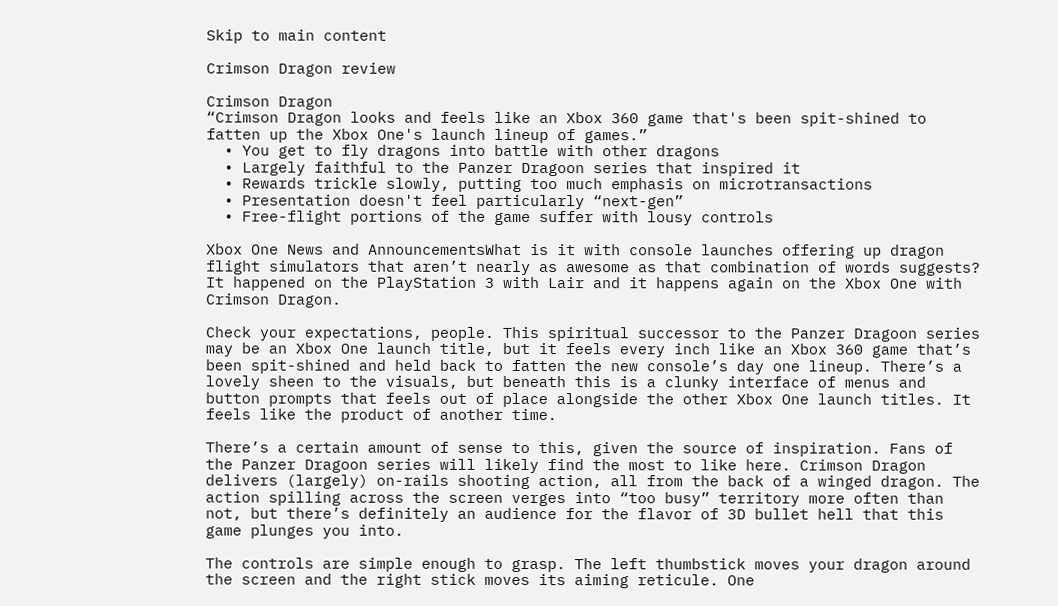Skip to main content

Crimson Dragon review

Crimson Dragon
“Crimson Dragon looks and feels like an Xbox 360 game that's been spit-shined to fatten up the Xbox One's launch lineup of games.”
  • You get to fly dragons into battle with other dragons
  • Largely faithful to the Panzer Dragoon series that inspired it
  • Rewards trickle slowly, putting too much emphasis on microtransactions
  • Presentation doesn't feel particularly “next-gen”
  • Free-flight portions of the game suffer with lousy controls

Xbox One News and AnnouncementsWhat is it with console launches offering up dragon flight simulators that aren’t nearly as awesome as that combination of words suggests? It happened on the PlayStation 3 with Lair and it happens again on the Xbox One with Crimson Dragon.

Check your expectations, people. This spiritual successor to the Panzer Dragoon series may be an Xbox One launch title, but it feels every inch like an Xbox 360 game that’s been spit-shined and held back to fatten the new console’s day one lineup. There’s a lovely sheen to the visuals, but beneath this is a clunky interface of menus and button prompts that feels out of place alongside the other Xbox One launch titles. It feels like the product of another time.

There’s a certain amount of sense to this, given the source of inspiration. Fans of the Panzer Dragoon series will likely find the most to like here. Crimson Dragon delivers (largely) on-rails shooting action, all from the back of a winged dragon. The action spilling across the screen verges into “too busy” territory more often than not, but there’s definitely an audience for the flavor of 3D bullet hell that this game plunges you into.

The controls are simple enough to grasp. The left thumbstick moves your dragon around the screen and the right stick moves its aiming reticule. One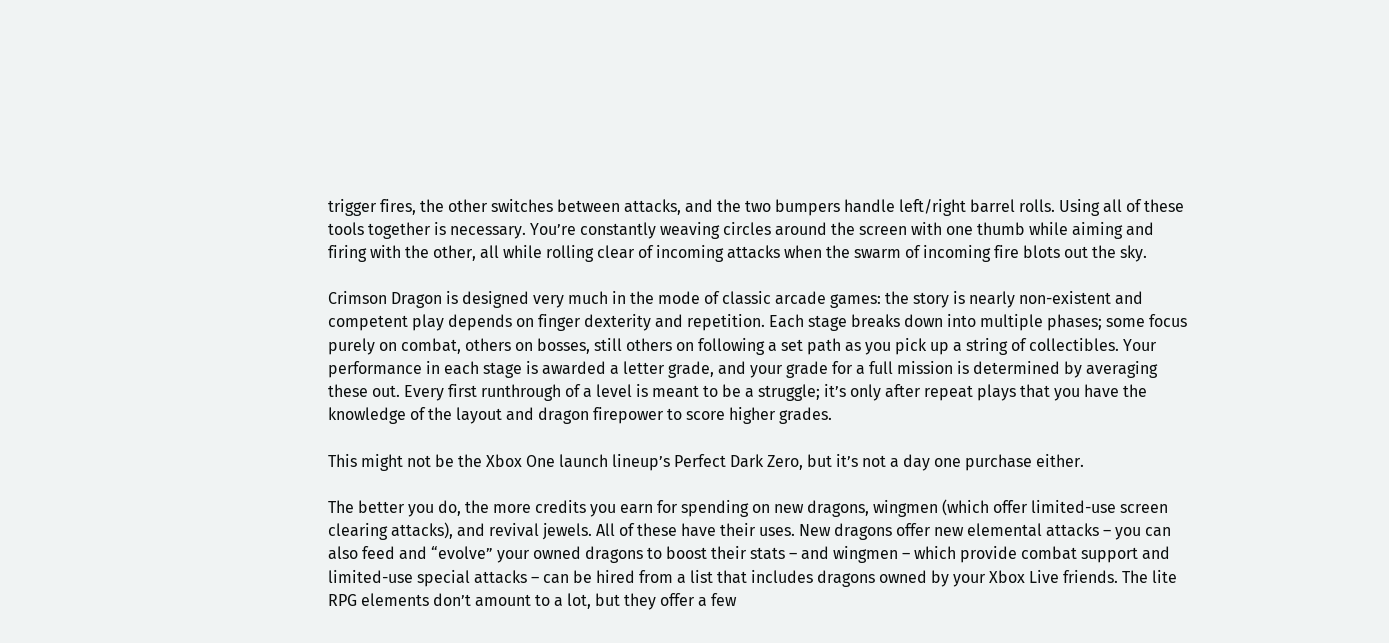trigger fires, the other switches between attacks, and the two bumpers handle left/right barrel rolls. Using all of these tools together is necessary. You’re constantly weaving circles around the screen with one thumb while aiming and firing with the other, all while rolling clear of incoming attacks when the swarm of incoming fire blots out the sky.

Crimson Dragon is designed very much in the mode of classic arcade games: the story is nearly non-existent and competent play depends on finger dexterity and repetition. Each stage breaks down into multiple phases; some focus purely on combat, others on bosses, still others on following a set path as you pick up a string of collectibles. Your performance in each stage is awarded a letter grade, and your grade for a full mission is determined by averaging these out. Every first runthrough of a level is meant to be a struggle; it’s only after repeat plays that you have the knowledge of the layout and dragon firepower to score higher grades.

This might not be the Xbox One launch lineup’s Perfect Dark Zero, but it’s not a day one purchase either.

The better you do, the more credits you earn for spending on new dragons, wingmen (which offer limited-use screen clearing attacks), and revival jewels. All of these have their uses. New dragons offer new elemental attacks – you can also feed and “evolve” your owned dragons to boost their stats – and wingmen – which provide combat support and limited-use special attacks – can be hired from a list that includes dragons owned by your Xbox Live friends. The lite RPG elements don’t amount to a lot, but they offer a few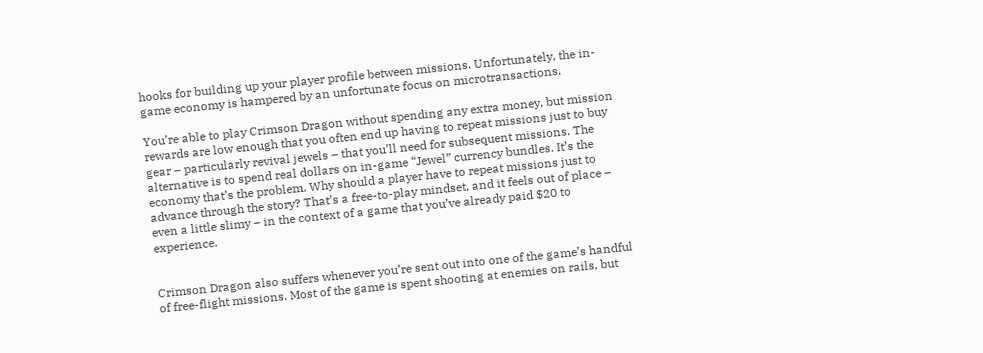hooks for building up your player profile between missions. Unfortunately, the in-game economy is hampered by an unfortunate focus on microtransactions.

You’re able to play Crimson Dragon without spending any extra money, but mission rewards are low enough that you often end up having to repeat missions just to buy gear – particularly revival jewels – that you’ll need for subsequent missions. The alternative is to spend real dollars on in-game “Jewel” currency bundles. It’s the economy that’s the problem. Why should a player have to repeat missions just to advance through the story? That’s a free-to-play mindset, and it feels out of place – even a little slimy – in the context of a game that you’ve already paid $20 to experience.


Crimson Dragon also suffers whenever you’re sent out into one of the game’s handful of free-flight missions. Most of the game is spent shooting at enemies on rails, but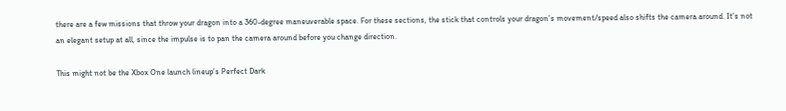there are a few missions that throw your dragon into a 360-degree maneuverable space. For these sections, the stick that controls your dragon’s movement/speed also shifts the camera around. It’s not an elegant setup at all, since the impulse is to pan the camera around before you change direction.

This might not be the Xbox One launch lineup’s Perfect Dark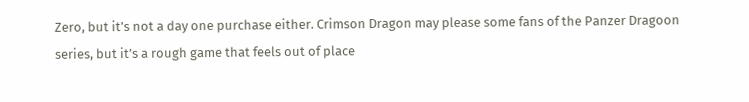Zero, but it’s not a day one purchase either. Crimson Dragon may please some fans of the Panzer Dragoon series, but it’s a rough game that feels out of place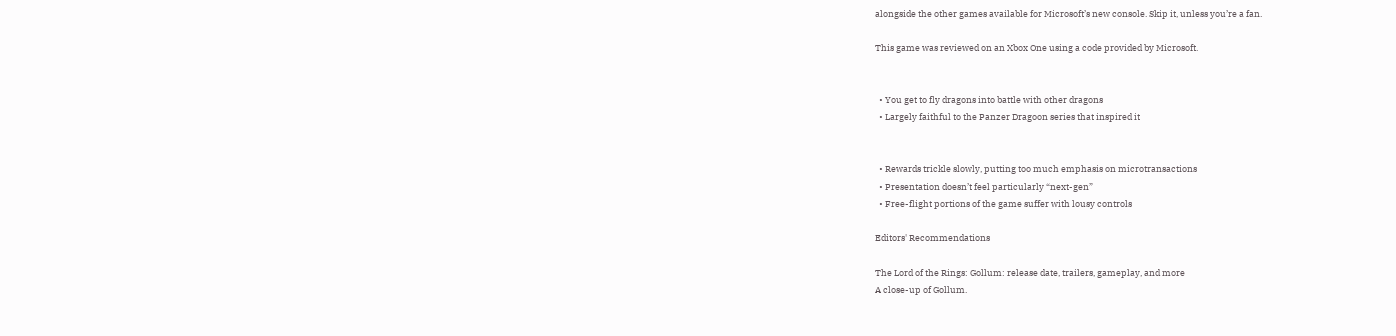alongside the other games available for Microsoft’s new console. Skip it, unless you’re a fan.

This game was reviewed on an Xbox One using a code provided by Microsoft.


  • You get to fly dragons into battle with other dragons
  • Largely faithful to the Panzer Dragoon series that inspired it


  • Rewards trickle slowly, putting too much emphasis on microtransactions
  • Presentation doesn’t feel particularly “next-gen”
  • Free-flight portions of the game suffer with lousy controls

Editors' Recommendations

The Lord of the Rings: Gollum: release date, trailers, gameplay, and more
A close-up of Gollum.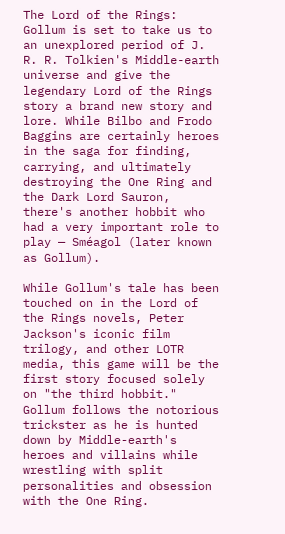The Lord of the Rings: Gollum is set to take us to an unexplored period of J. R. R. Tolkien's Middle-earth universe and give the legendary Lord of the Rings story a brand new story and lore. While Bilbo and Frodo Baggins are certainly heroes in the saga for finding, carrying, and ultimately destroying the One Ring and the Dark Lord Sauron, there's another hobbit who had a very important role to play — Sméagol (later known as Gollum).

While Gollum's tale has been touched on in the Lord of the Rings novels, Peter Jackson's iconic film trilogy, and other LOTR media, this game will be the first story focused solely on "the third hobbit." Gollum follows the notorious trickster as he is hunted down by Middle-earth's heroes and villains while wrestling with split personalities and obsession with the One Ring.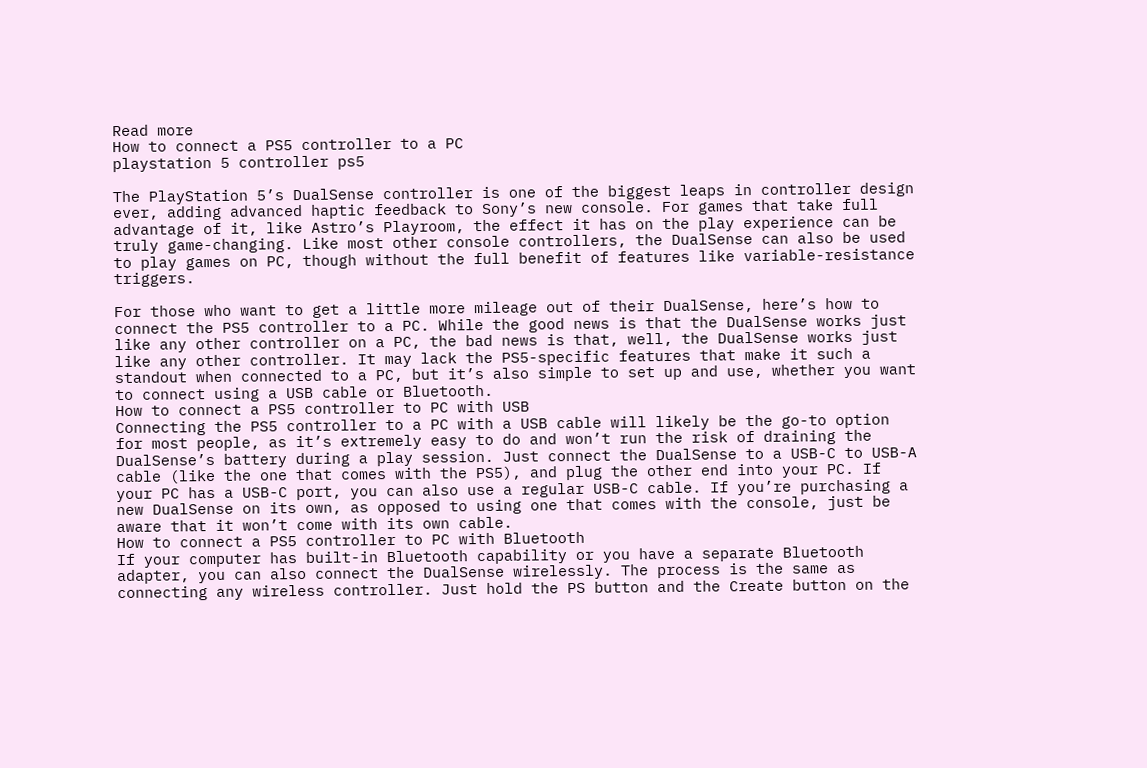Read more
How to connect a PS5 controller to a PC
playstation 5 controller ps5

The PlayStation 5’s DualSense controller is one of the biggest leaps in controller design ever, adding advanced haptic feedback to Sony’s new console. For games that take full advantage of it, like Astro’s Playroom, the effect it has on the play experience can be truly game-changing. Like most other console controllers, the DualSense can also be used to play games on PC, though without the full benefit of features like variable-resistance triggers.

For those who want to get a little more mileage out of their DualSense, here’s how to connect the PS5 controller to a PC. While the good news is that the DualSense works just like any other controller on a PC, the bad news is that, well, the DualSense works just like any other controller. It may lack the PS5-specific features that make it such a standout when connected to a PC, but it’s also simple to set up and use, whether you want to connect using a USB cable or Bluetooth.
How to connect a PS5 controller to PC with USB
Connecting the PS5 controller to a PC with a USB cable will likely be the go-to option for most people, as it’s extremely easy to do and won’t run the risk of draining the DualSense’s battery during a play session. Just connect the DualSense to a USB-C to USB-A cable (like the one that comes with the PS5), and plug the other end into your PC. If your PC has a USB-C port, you can also use a regular USB-C cable. If you’re purchasing a new DualSense on its own, as opposed to using one that comes with the console, just be aware that it won’t come with its own cable.
How to connect a PS5 controller to PC with Bluetooth
If your computer has built-in Bluetooth capability or you have a separate Bluetooth adapter, you can also connect the DualSense wirelessly. The process is the same as connecting any wireless controller. Just hold the PS button and the Create button on the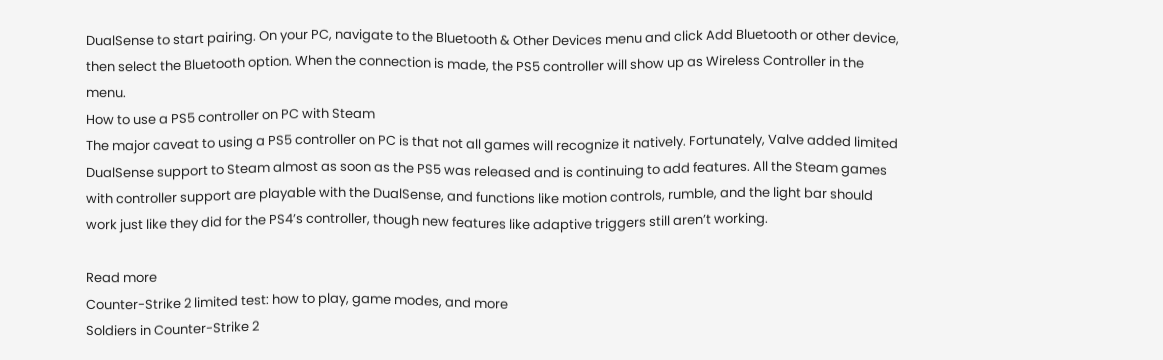DualSense to start pairing. On your PC, navigate to the Bluetooth & Other Devices menu and click Add Bluetooth or other device, then select the Bluetooth option. When the connection is made, the PS5 controller will show up as Wireless Controller in the menu.
How to use a PS5 controller on PC with Steam
The major caveat to using a PS5 controller on PC is that not all games will recognize it natively. Fortunately, Valve added limited DualSense support to Steam almost as soon as the PS5 was released and is continuing to add features. All the Steam games with controller support are playable with the DualSense, and functions like motion controls, rumble, and the light bar should work just like they did for the PS4’s controller, though new features like adaptive triggers still aren’t working.

Read more
Counter-Strike 2 limited test: how to play, game modes, and more
Soldiers in Counter-Strike 2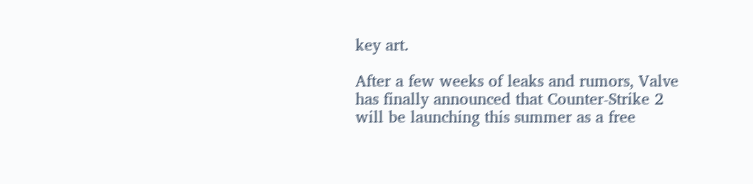key art.

After a few weeks of leaks and rumors, Valve has finally announced that Counter-Strike 2 will be launching this summer as a free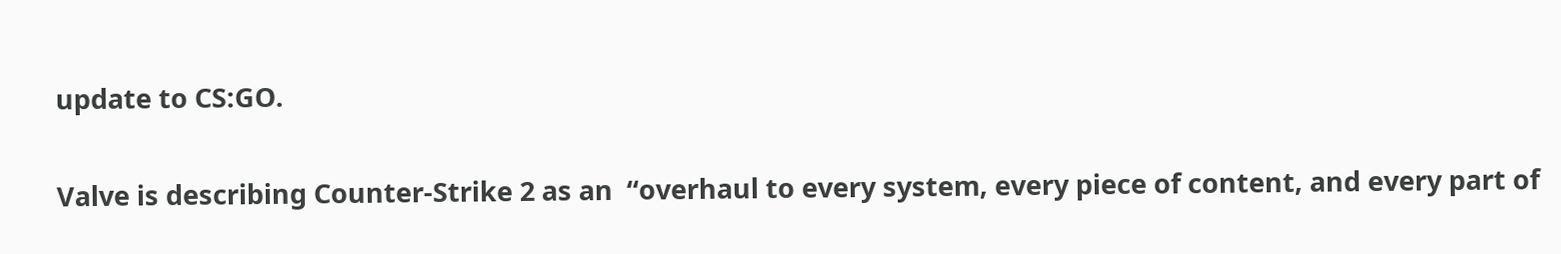update to CS:GO.

Valve is describing Counter-Strike 2 as an  “overhaul to every system, every piece of content, and every part of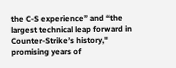the C-S experience” and “the largest technical leap forward in Counter-Strike’s history," promising years of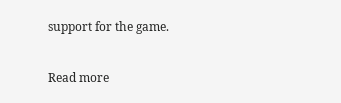support for the game.

Read more